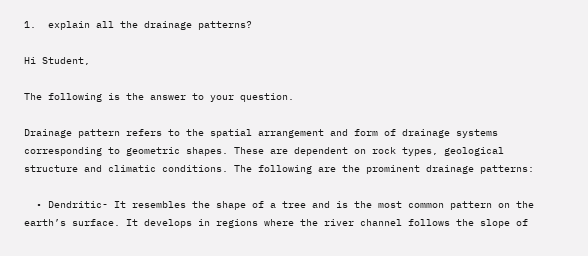1.  explain all the drainage patterns?

Hi Student,

The following is the answer to your question.

Drainage pattern refers to the spatial arrangement and form of drainage systems corresponding to geometric shapes. These are dependent on rock types, geological structure and climatic conditions. The following are the prominent drainage patterns:

  • Dendritic- It resembles the shape of a tree and is the most common pattern on the earth’s surface. It develops in regions where the river channel follows the slope of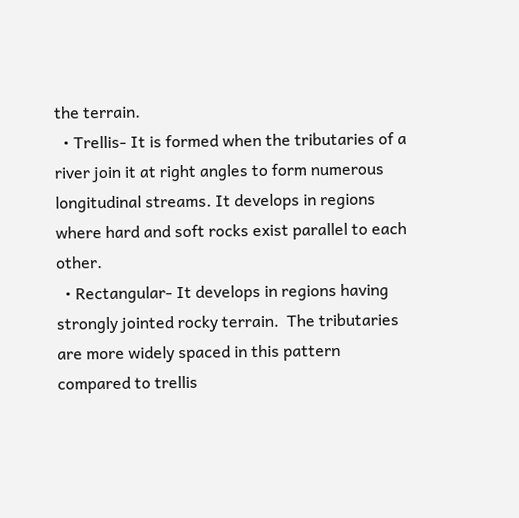the terrain.
  • Trellis- It is formed when the tributaries of a river join it at right angles to form numerous longitudinal streams. It develops in regions where hard and soft rocks exist parallel to each other.
  • Rectangular- It develops in regions having strongly jointed rocky terrain.  The tributaries are more widely spaced in this pattern compared to trellis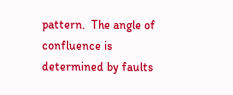pattern.  The angle of confluence is determined by faults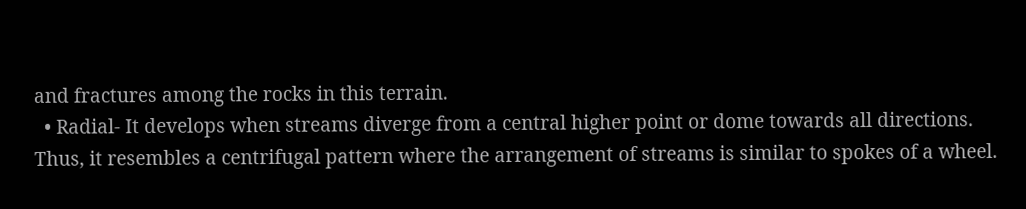and fractures among the rocks in this terrain.
  • Radial- It develops when streams diverge from a central higher point or dome towards all directions. Thus, it resembles a centrifugal pattern where the arrangement of streams is similar to spokes of a wheel.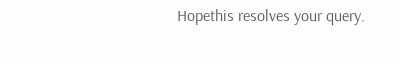Hopethis resolves your query.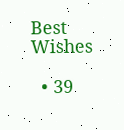Best Wishes

  • 39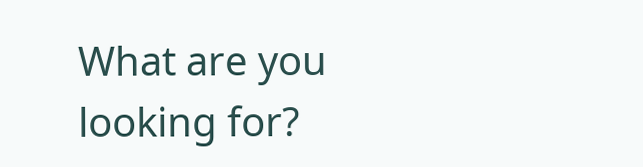What are you looking for?